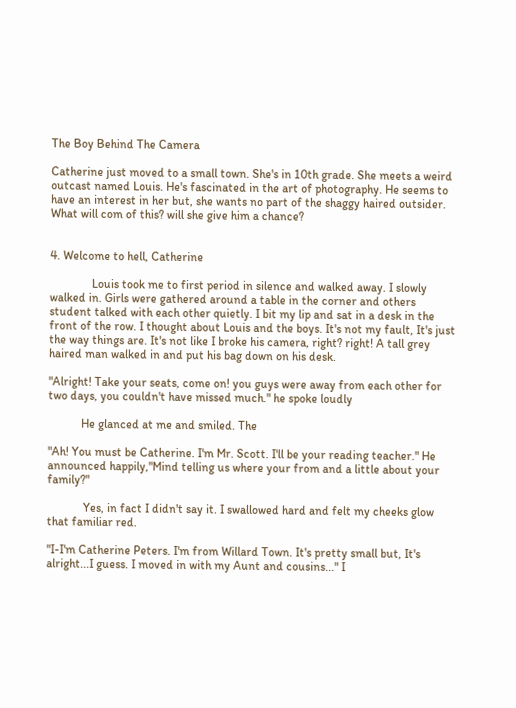The Boy Behind The Camera

Catherine just moved to a small town. She's in 10th grade. She meets a weird outcast named Louis. He's fascinated in the art of photography. He seems to have an interest in her but, she wants no part of the shaggy haired outsider. What will com of this? will she give him a chance?


4. Welcome to hell, Catherine

              Louis took me to first period in silence and walked away. I slowly walked in. Girls were gathered around a table in the corner and others student talked with each other quietly. I bit my lip and sat in a desk in the front of the row. I thought about Louis and the boys. It's not my fault, It's just the way things are. It's not like I broke his camera, right? right! A tall grey haired man walked in and put his bag down on his desk.

"Alright! Take your seats, come on! you guys were away from each other for two days, you couldn't have missed much." he spoke loudly

           He glanced at me and smiled. The

"Ah! You must be Catherine. I'm Mr. Scott. I'll be your reading teacher." He announced happily,"Mind telling us where your from and a little about your family?"

            Yes, in fact I didn't say it. I swallowed hard and felt my cheeks glow that familiar red.

"I-I'm Catherine Peters. I'm from Willard Town. It's pretty small but, It's alright...I guess. I moved in with my Aunt and cousins..." I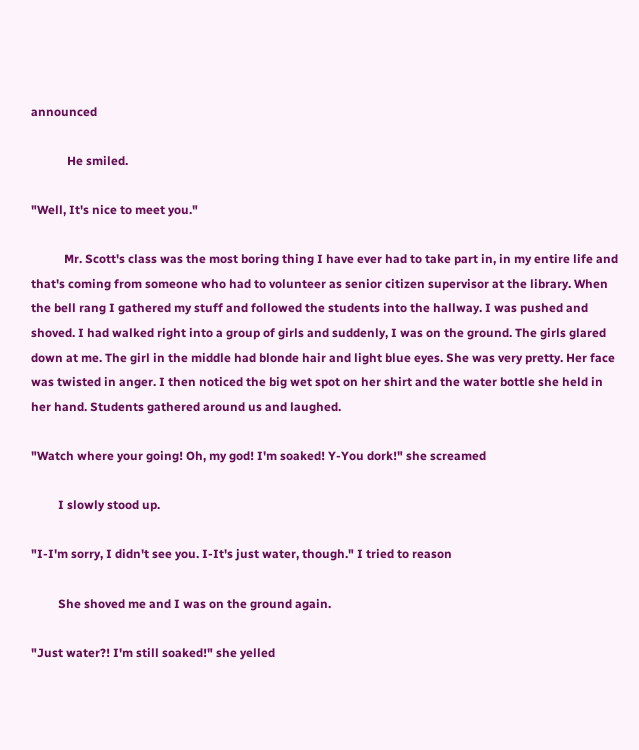announced

            He smiled.

"Well, It's nice to meet you."

           Mr. Scott's class was the most boring thing I have ever had to take part in, in my entire life and that's coming from someone who had to volunteer as senior citizen supervisor at the library. When the bell rang I gathered my stuff and followed the students into the hallway. I was pushed and shoved. I had walked right into a group of girls and suddenly, I was on the ground. The girls glared down at me. The girl in the middle had blonde hair and light blue eyes. She was very pretty. Her face was twisted in anger. I then noticed the big wet spot on her shirt and the water bottle she held in her hand. Students gathered around us and laughed.

"Watch where your going! Oh, my god! I'm soaked! Y-You dork!" she screamed

         I slowly stood up.

"I-I'm sorry, I didn't see you. I-It's just water, though." I tried to reason

         She shoved me and I was on the ground again.

"Just water?! I'm still soaked!" she yelled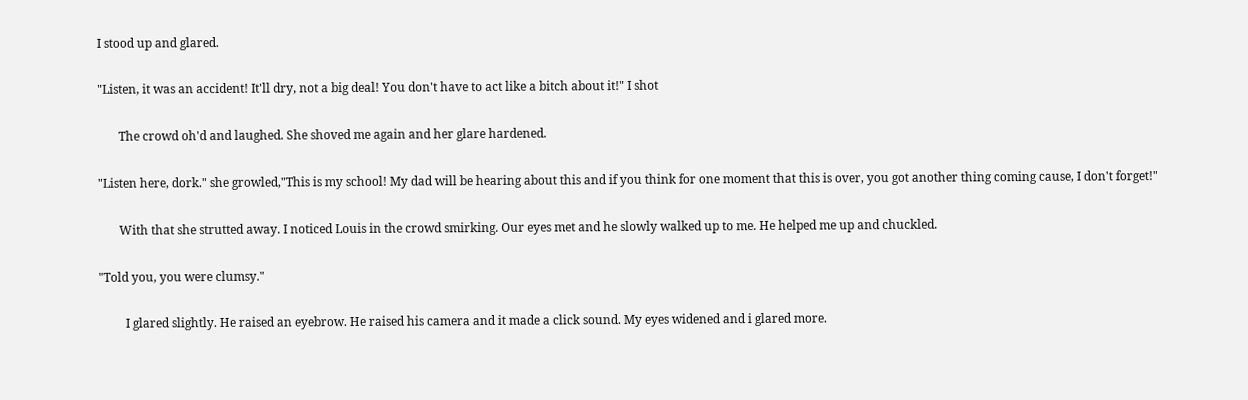I stood up and glared.

"Listen, it was an accident! It'll dry, not a big deal! You don't have to act like a bitch about it!" I shot

       The crowd oh'd and laughed. She shoved me again and her glare hardened.

"Listen here, dork." she growled,"This is my school! My dad will be hearing about this and if you think for one moment that this is over, you got another thing coming cause, I don't forget!"

       With that she strutted away. I noticed Louis in the crowd smirking. Our eyes met and he slowly walked up to me. He helped me up and chuckled.

"Told you, you were clumsy."

         I glared slightly. He raised an eyebrow. He raised his camera and it made a click sound. My eyes widened and i glared more.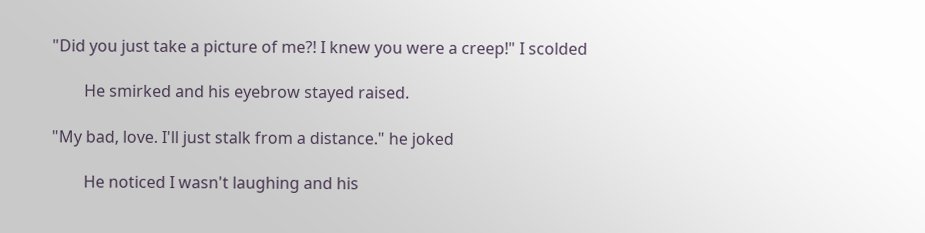"Did you just take a picture of me?! I knew you were a creep!" I scolded

        He smirked and his eyebrow stayed raised.

"My bad, love. I'll just stalk from a distance." he joked

        He noticed I wasn't laughing and his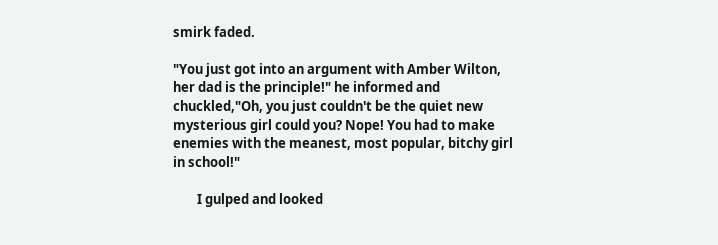smirk faded.

"You just got into an argument with Amber Wilton, her dad is the principle!" he informed and chuckled,"Oh, you just couldn't be the quiet new mysterious girl could you? Nope! You had to make enemies with the meanest, most popular, bitchy girl in school!"

        I gulped and looked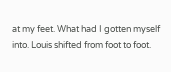at my feet. What had I gotten myself into. Louis shifted from foot to foot.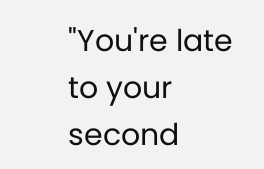"You're late to your second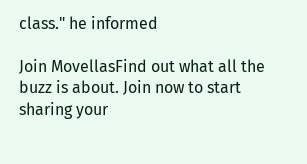class." he informed

Join MovellasFind out what all the buzz is about. Join now to start sharing your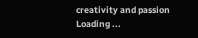creativity and passion
Loading ...